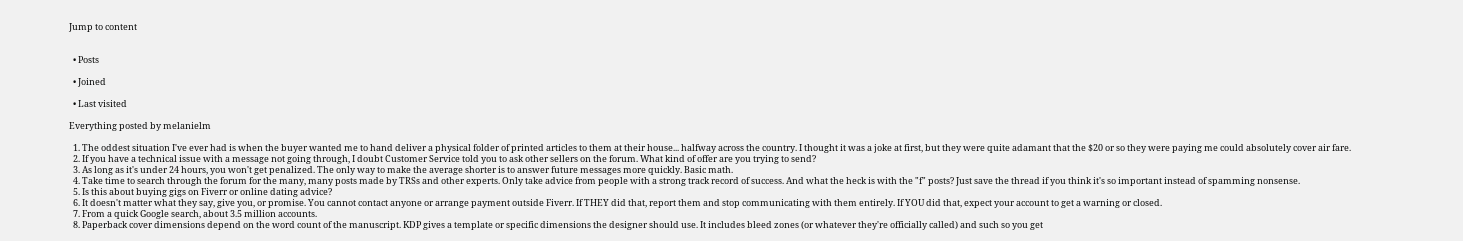Jump to content


  • Posts

  • Joined

  • Last visited

Everything posted by melanielm

  1. The oddest situation I've ever had is when the buyer wanted me to hand deliver a physical folder of printed articles to them at their house... halfway across the country. I thought it was a joke at first, but they were quite adamant that the $20 or so they were paying me could absolutely cover air fare.
  2. If you have a technical issue with a message not going through, I doubt Customer Service told you to ask other sellers on the forum. What kind of offer are you trying to send?
  3. As long as it's under 24 hours, you won't get penalized. The only way to make the average shorter is to answer future messages more quickly. Basic math.
  4. Take time to search through the forum for the many, many posts made by TRSs and other experts. Only take advice from people with a strong track record of success. And what the heck is with the "f" posts? Just save the thread if you think it's so important instead of spamming nonsense.
  5. Is this about buying gigs on Fiverr or online dating advice?
  6. It doesn't matter what they say, give you, or promise. You cannot contact anyone or arrange payment outside Fiverr. If THEY did that, report them and stop communicating with them entirely. If YOU did that, expect your account to get a warning or closed.
  7. From a quick Google search, about 3.5 million accounts.
  8. Paperback cover dimensions depend on the word count of the manuscript. KDP gives a template or specific dimensions the designer should use. It includes bleed zones (or whatever they're officially called) and such so you get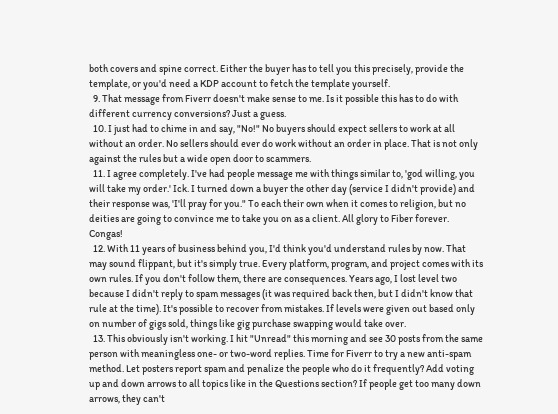both covers and spine correct. Either the buyer has to tell you this precisely, provide the template, or you'd need a KDP account to fetch the template yourself.
  9. That message from Fiverr doesn't make sense to me. Is it possible this has to do with different currency conversions? Just a guess.
  10. I just had to chime in and say, "No!" No buyers should expect sellers to work at all without an order. No sellers should ever do work without an order in place. That is not only against the rules but a wide open door to scammers.
  11. I agree completely. I've had people message me with things similar to, 'god willing, you will take my order.' Ick. I turned down a buyer the other day (service I didn't provide) and their response was, 'I'll pray for you." To each their own when it comes to religion, but no deities are going to convince me to take you on as a client. All glory to Fiber forever. Congas!
  12. With 11 years of business behind you, I'd think you'd understand rules by now. That may sound flippant, but it's simply true. Every platform, program, and project comes with its own rules. If you don't follow them, there are consequences. Years ago, I lost level two because I didn't reply to spam messages (it was required back then, but I didn't know that rule at the time). It's possible to recover from mistakes. If levels were given out based only on number of gigs sold, things like gig purchase swapping would take over.
  13. This obviously isn't working. I hit "Unread" this morning and see 30 posts from the same person with meaningless one- or two-word replies. Time for Fiverr to try a new anti-spam method. Let posters report spam and penalize the people who do it frequently? Add voting up and down arrows to all topics like in the Questions section? If people get too many down arrows, they can't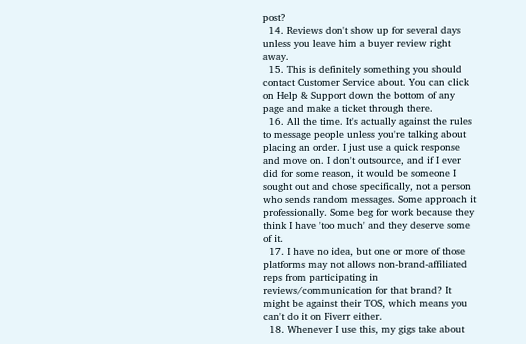post?
  14. Reviews don't show up for several days unless you leave him a buyer review right away.
  15. This is definitely something you should contact Customer Service about. You can click on Help & Support down the bottom of any page and make a ticket through there.
  16. All the time. It's actually against the rules to message people unless you're talking about placing an order. I just use a quick response and move on. I don't outsource, and if I ever did for some reason, it would be someone I sought out and chose specifically, not a person who sends random messages. Some approach it professionally. Some beg for work because they think I have 'too much' and they deserve some of it.
  17. I have no idea, but one or more of those platforms may not allows non-brand-affiliated reps from participating in reviews/communication for that brand? It might be against their TOS, which means you can't do it on Fiverr either.
  18. Whenever I use this, my gigs take about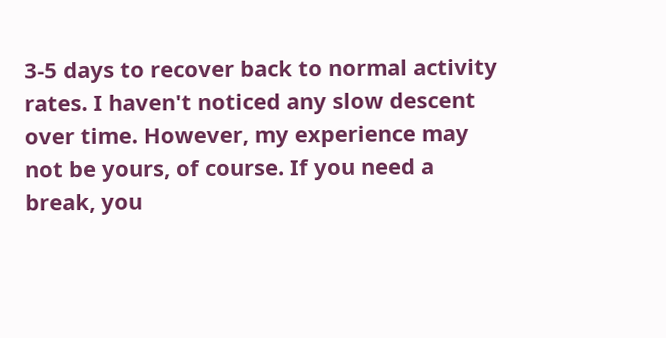3-5 days to recover back to normal activity rates. I haven't noticed any slow descent over time. However, my experience may not be yours, of course. If you need a break, you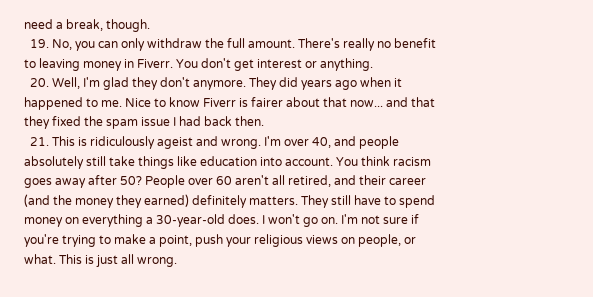need a break, though.
  19. No, you can only withdraw the full amount. There's really no benefit to leaving money in Fiverr. You don't get interest or anything.
  20. Well, I'm glad they don't anymore. They did years ago when it happened to me. Nice to know Fiverr is fairer about that now... and that they fixed the spam issue I had back then.
  21. This is ridiculously ageist and wrong. I'm over 40, and people absolutely still take things like education into account. You think racism goes away after 50? People over 60 aren't all retired, and their career (and the money they earned) definitely matters. They still have to spend money on everything a 30-year-old does. I won't go on. I'm not sure if you're trying to make a point, push your religious views on people, or what. This is just all wrong.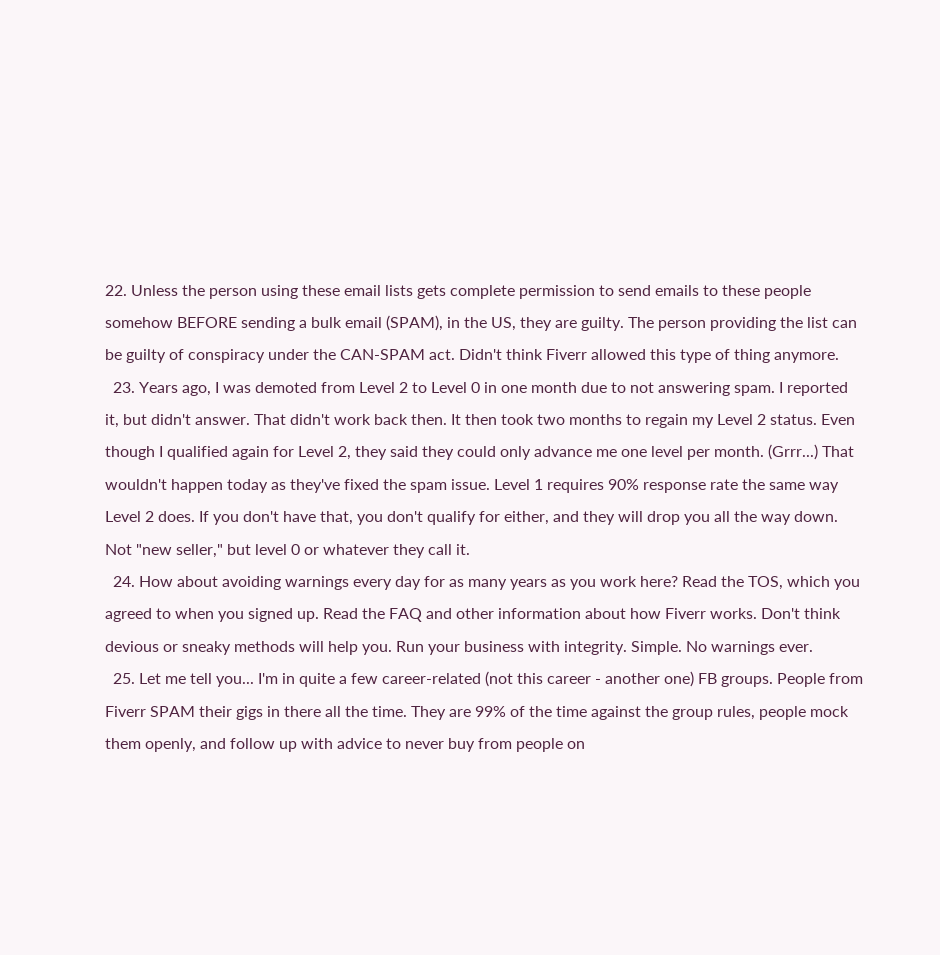22. Unless the person using these email lists gets complete permission to send emails to these people somehow BEFORE sending a bulk email (SPAM), in the US, they are guilty. The person providing the list can be guilty of conspiracy under the CAN-SPAM act. Didn't think Fiverr allowed this type of thing anymore.
  23. Years ago, I was demoted from Level 2 to Level 0 in one month due to not answering spam. I reported it, but didn't answer. That didn't work back then. It then took two months to regain my Level 2 status. Even though I qualified again for Level 2, they said they could only advance me one level per month. (Grrr...) That wouldn't happen today as they've fixed the spam issue. Level 1 requires 90% response rate the same way Level 2 does. If you don't have that, you don't qualify for either, and they will drop you all the way down. Not "new seller," but level 0 or whatever they call it.
  24. How about avoiding warnings every day for as many years as you work here? Read the TOS, which you agreed to when you signed up. Read the FAQ and other information about how Fiverr works. Don't think devious or sneaky methods will help you. Run your business with integrity. Simple. No warnings ever.
  25. Let me tell you... I'm in quite a few career-related (not this career - another one) FB groups. People from Fiverr SPAM their gigs in there all the time. They are 99% of the time against the group rules, people mock them openly, and follow up with advice to never buy from people on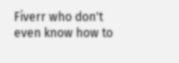Fiverr who don't even know how to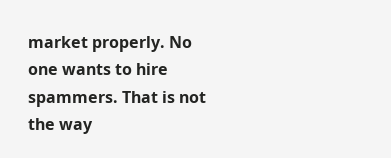market properly. No one wants to hire spammers. That is not the way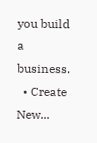you build a business.
  • Create New...